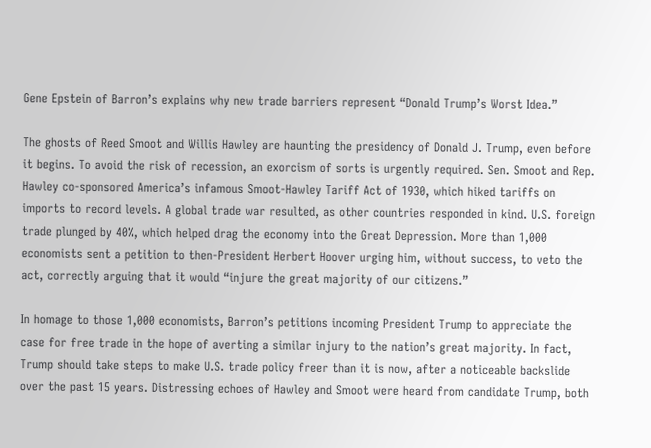Gene Epstein of Barron’s explains why new trade barriers represent “Donald Trump’s Worst Idea.”

The ghosts of Reed Smoot and Willis Hawley are haunting the presidency of Donald J. Trump, even before it begins. To avoid the risk of recession, an exorcism of sorts is urgently required. Sen. Smoot and Rep. Hawley co-sponsored America’s infamous Smoot-Hawley Tariff Act of 1930, which hiked tariffs on imports to record levels. A global trade war resulted, as other countries responded in kind. U.S. foreign trade plunged by 40%, which helped drag the economy into the Great Depression. More than 1,000 economists sent a petition to then-President Herbert Hoover urging him, without success, to veto the act, correctly arguing that it would “injure the great majority of our citizens.”

In homage to those 1,000 economists, Barron’s petitions incoming President Trump to appreciate the case for free trade in the hope of averting a similar injury to the nation’s great majority. In fact, Trump should take steps to make U.S. trade policy freer than it is now, after a noticeable backslide over the past 15 years. Distressing echoes of Hawley and Smoot were heard from candidate Trump, both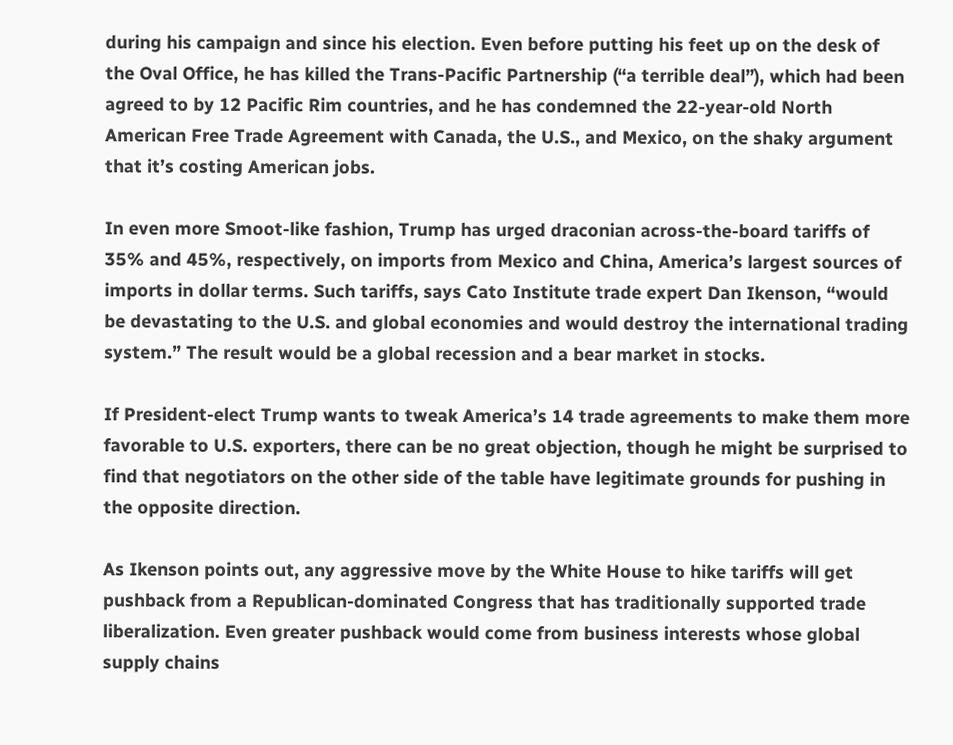during his campaign and since his election. Even before putting his feet up on the desk of the Oval Office, he has killed the Trans-Pacific Partnership (“a terrible deal”), which had been agreed to by 12 Pacific Rim countries, and he has condemned the 22-year-old North American Free Trade Agreement with Canada, the U.S., and Mexico, on the shaky argument that it’s costing American jobs.

In even more Smoot-like fashion, Trump has urged draconian across-the-board tariffs of 35% and 45%, respectively, on imports from Mexico and China, America’s largest sources of imports in dollar terms. Such tariffs, says Cato Institute trade expert Dan Ikenson, “would be devastating to the U.S. and global economies and would destroy the international trading system.” The result would be a global recession and a bear market in stocks.

If President-elect Trump wants to tweak America’s 14 trade agreements to make them more favorable to U.S. exporters, there can be no great objection, though he might be surprised to find that negotiators on the other side of the table have legitimate grounds for pushing in the opposite direction.

As Ikenson points out, any aggressive move by the White House to hike tariffs will get pushback from a Republican-dominated Congress that has traditionally supported trade liberalization. Even greater pushback would come from business interests whose global supply chains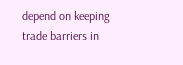depend on keeping trade barriers in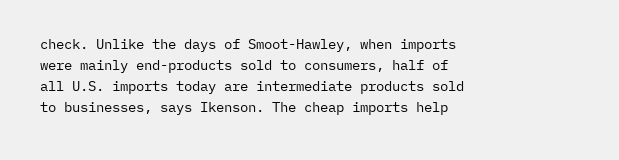check. Unlike the days of Smoot-Hawley, when imports were mainly end-products sold to consumers, half of all U.S. imports today are intermediate products sold to businesses, says Ikenson. The cheap imports help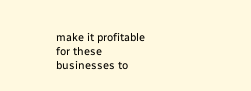make it profitable for these businesses to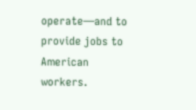operate—and to provide jobs to American workers.